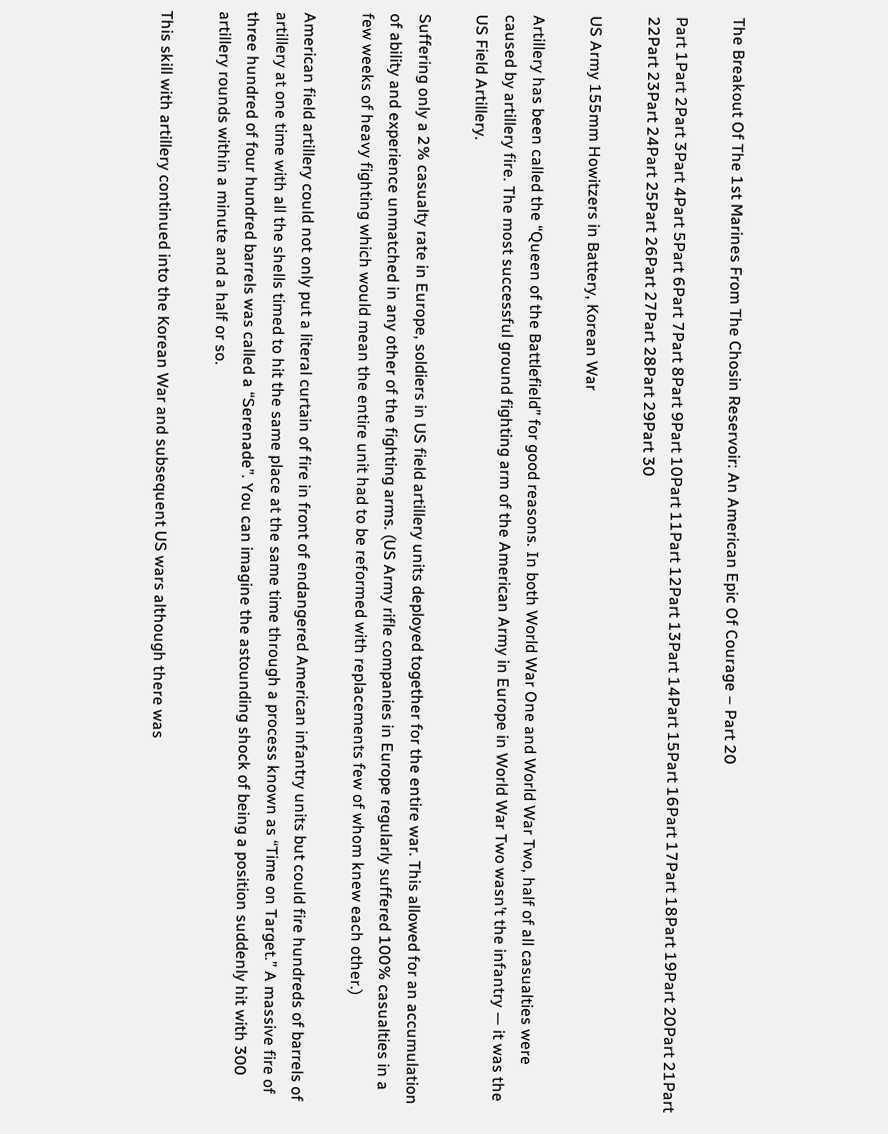The Breakout Of The 1st Marines From The Chosin Reservoir: An American Epic Of Courage – Part 20

Part 1Part 2Part 3Part 4Part 5Part 6Part 7Part 8Part 9Part 10Part 11Part 12Part 13Part 14Part 15Part 16Part 17Part 18Part 19Part 20Part 21Part 22Part 23Part 24Part 25Part 26Part 27Part 28Part 29Part 30

US Army 155mm Howitzers in Battery, Korean War

Artillery has been called the “Queen of the Battlefield” for good reasons. In both World War One and World War Two, half of all casualties were caused by artillery fire. The most successful ground fighting arm of the American Army in Europe in World War Two wasn’t the infantry — it was the US Field Artillery.

Suffering only a 2% casualty rate in Europe, soldiers in US field artillery units deployed together for the entire war. This allowed for an accumulation of ability and experience unmatched in any other of the fighting arms. (US Army rifle companies in Europe regularly suffered 100% casualties in a few weeks of heavy fighting which would mean the entire unit had to be reformed with replacements few of whom knew each other.)

American field artillery could not only put a literal curtain of fire in front of endangered American infantry units but could fire hundreds of barrels of artillery at one time with all the shells timed to hit the same place at the same time through a process known as “Time on Target.” A massive fire of three hundred of four hundred barrels was called a “Serenade”. You can imagine the astounding shock of being a position suddenly hit with 300 artillery rounds within a minute and a half or so.

This skill with artillery continued into the Korean War and subsequent US wars although there was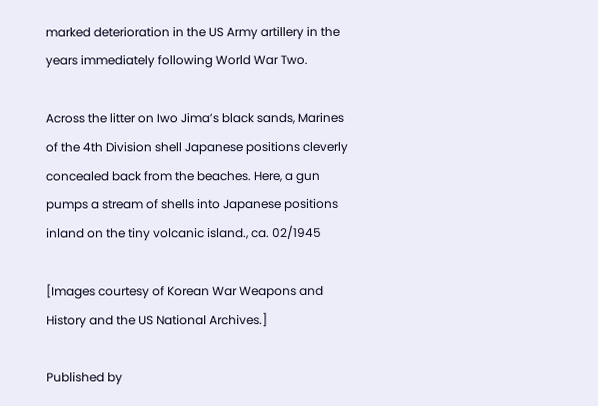marked deterioration in the US Army artillery in the years immediately following World War Two.

Across the litter on Iwo Jima’s black sands, Marines of the 4th Division shell Japanese positions cleverly concealed back from the beaches. Here, a gun pumps a stream of shells into Japanese positions inland on the tiny volcanic island., ca. 02/1945

[Images courtesy of Korean War Weapons and History and the US National Archives.]

Published by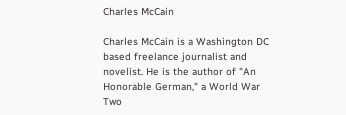Charles McCain

Charles McCain is a Washington DC based freelance journalist and novelist. He is the author of "An Honorable German," a World War Two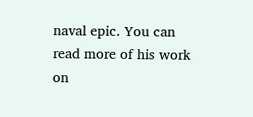naval epic. You can read more of his work on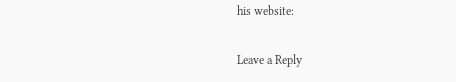his website:

Leave a Reply